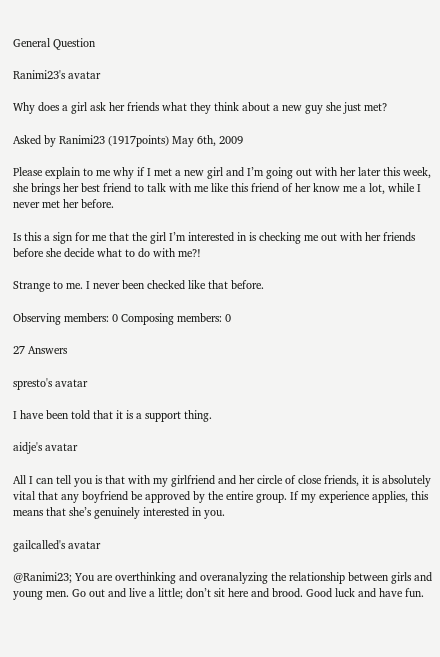General Question

Ranimi23's avatar

Why does a girl ask her friends what they think about a new guy she just met?

Asked by Ranimi23 (1917points) May 6th, 2009

Please explain to me why if I met a new girl and I’m going out with her later this week, she brings her best friend to talk with me like this friend of her know me a lot, while I never met her before.

Is this a sign for me that the girl I’m interested in is checking me out with her friends before she decide what to do with me?!

Strange to me. I never been checked like that before.

Observing members: 0 Composing members: 0

27 Answers

spresto's avatar

I have been told that it is a support thing.

aidje's avatar

All I can tell you is that with my girlfriend and her circle of close friends, it is absolutely vital that any boyfriend be approved by the entire group. If my experience applies, this means that she’s genuinely interested in you.

gailcalled's avatar

@Ranimi23; You are overthinking and overanalyzing the relationship between girls and young men. Go out and live a little; don’t sit here and brood. Good luck and have fun.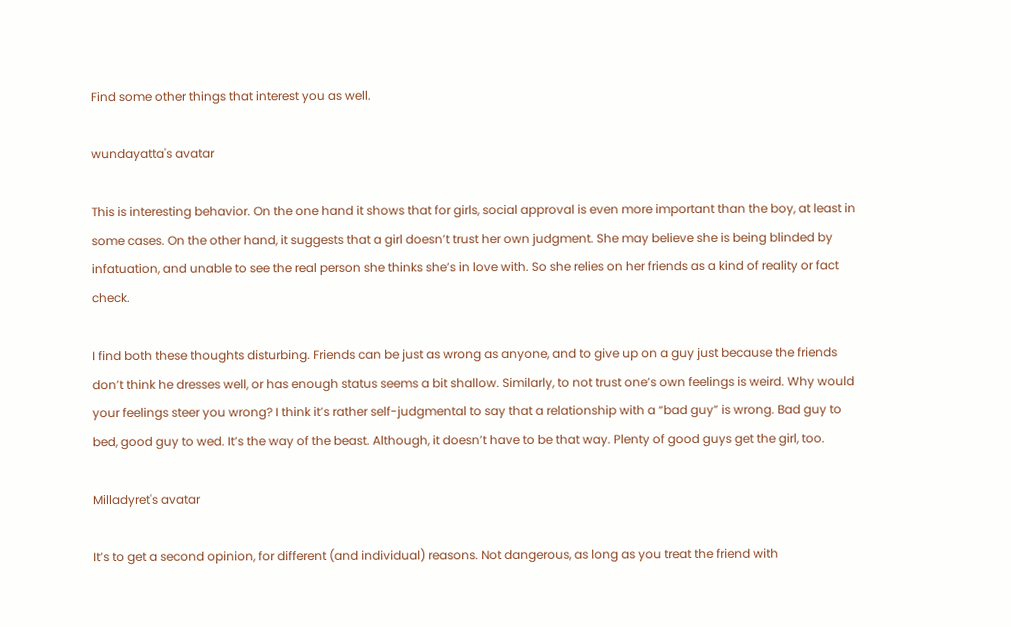Find some other things that interest you as well.

wundayatta's avatar

This is interesting behavior. On the one hand it shows that for girls, social approval is even more important than the boy, at least in some cases. On the other hand, it suggests that a girl doesn’t trust her own judgment. She may believe she is being blinded by infatuation, and unable to see the real person she thinks she’s in love with. So she relies on her friends as a kind of reality or fact check.

I find both these thoughts disturbing. Friends can be just as wrong as anyone, and to give up on a guy just because the friends don’t think he dresses well, or has enough status seems a bit shallow. Similarly, to not trust one’s own feelings is weird. Why would your feelings steer you wrong? I think it’s rather self-judgmental to say that a relationship with a “bad guy” is wrong. Bad guy to bed, good guy to wed. It’s the way of the beast. Although, it doesn’t have to be that way. Plenty of good guys get the girl, too.

Milladyret's avatar

It’s to get a second opinion, for different (and individual) reasons. Not dangerous, as long as you treat the friend with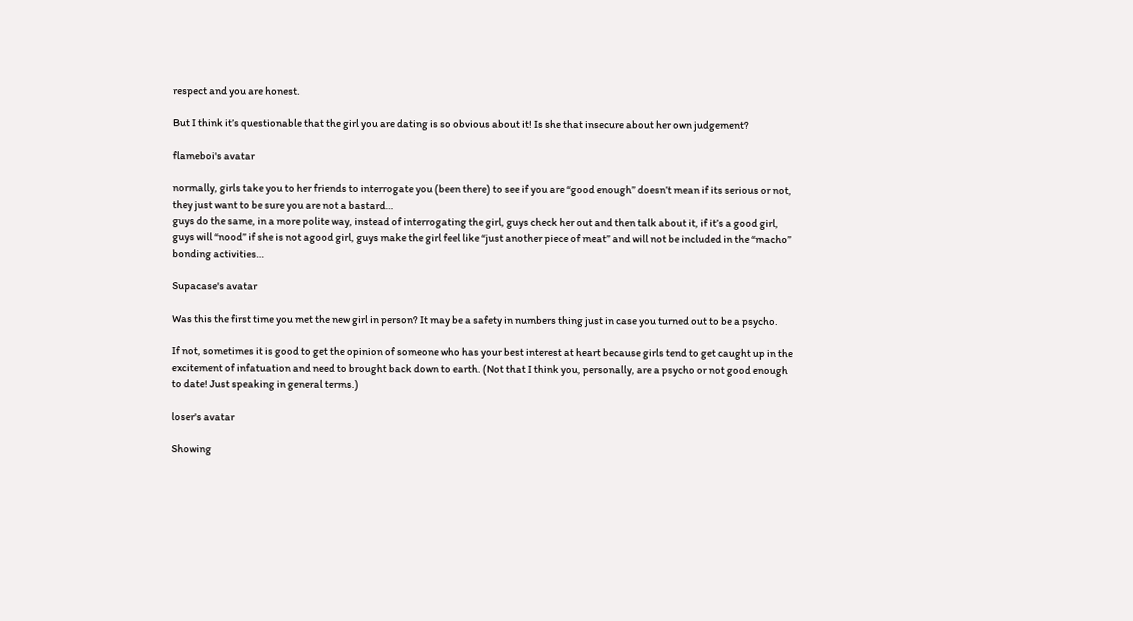respect and you are honest.

But I think it’s questionable that the girl you are dating is so obvious about it! Is she that insecure about her own judgement?

flameboi's avatar

normally, girls take you to her friends to interrogate you (been there) to see if you are “good enough” doesn’t mean if its serious or not, they just want to be sure you are not a bastard…
guys do the same, in a more polite way, instead of interrogating the girl, guys check her out and then talk about it, if it’s a good girl, guys will “nood” if she is not agood girl, guys make the girl feel like “just another piece of meat” and will not be included in the “macho” bonding activities…

Supacase's avatar

Was this the first time you met the new girl in person? It may be a safety in numbers thing just in case you turned out to be a psycho.

If not, sometimes it is good to get the opinion of someone who has your best interest at heart because girls tend to get caught up in the excitement of infatuation and need to brought back down to earth. (Not that I think you, personally, are a psycho or not good enough to date! Just speaking in general terms.)

loser's avatar

Showing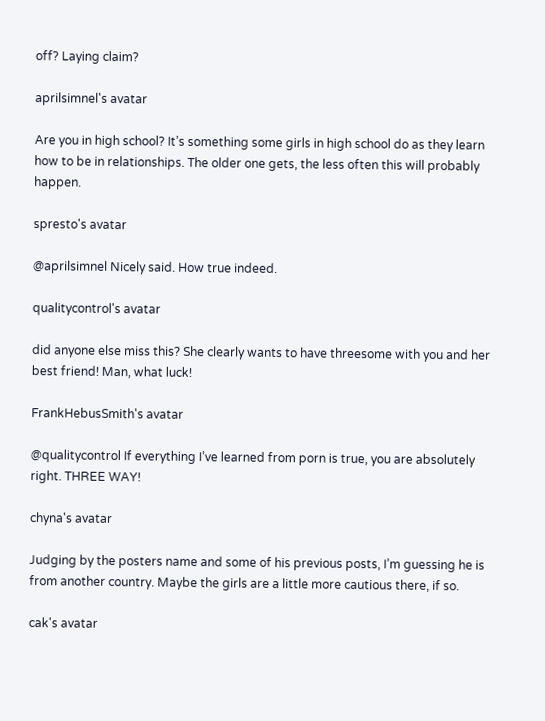off? Laying claim?

aprilsimnel's avatar

Are you in high school? It’s something some girls in high school do as they learn how to be in relationships. The older one gets, the less often this will probably happen.

spresto's avatar

@aprilsimnel Nicely said. How true indeed.

qualitycontrol's avatar

did anyone else miss this? She clearly wants to have threesome with you and her best friend! Man, what luck!

FrankHebusSmith's avatar

@qualitycontrol If everything I’ve learned from porn is true, you are absolutely right. THREE WAY!

chyna's avatar

Judging by the posters name and some of his previous posts, I’m guessing he is from another country. Maybe the girls are a little more cautious there, if so.

cak's avatar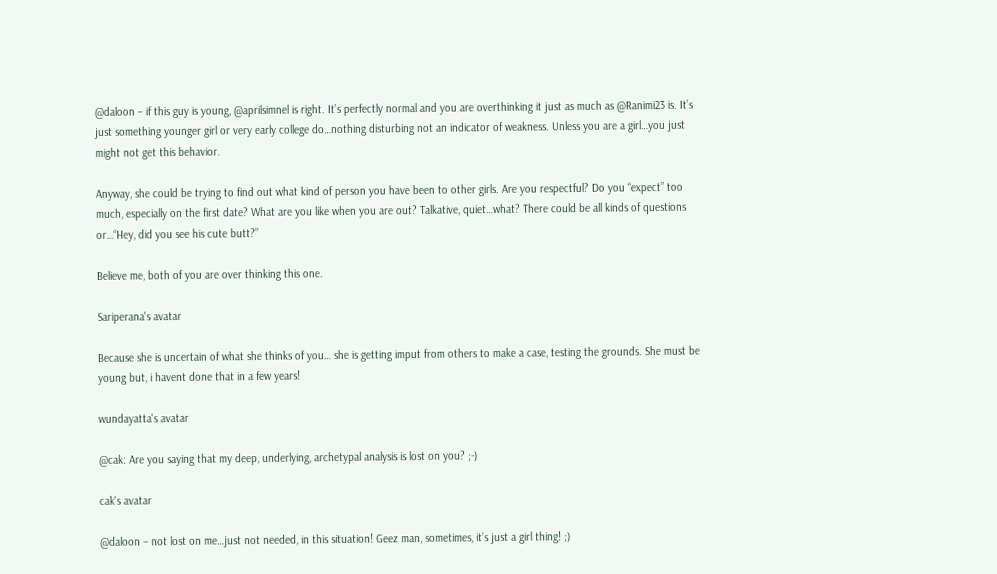@daloon – if this guy is young, @aprilsimnel is right. It’s perfectly normal and you are overthinking it just as much as @Ranimi23 is. It’s just something younger girl or very early college do…nothing disturbing not an indicator of weakness. Unless you are a girl…you just might not get this behavior.

Anyway, she could be trying to find out what kind of person you have been to other girls. Are you respectful? Do you “expect” too much, especially on the first date? What are you like when you are out? Talkative, quiet…what? There could be all kinds of questions or…“Hey, did you see his cute butt?”

Believe me, both of you are over thinking this one.

Sariperana's avatar

Because she is uncertain of what she thinks of you… she is getting imput from others to make a case, testing the grounds. She must be young but, i havent done that in a few years!

wundayatta's avatar

@cak: Are you saying that my deep, underlying, archetypal analysis is lost on you? ;-)

cak's avatar

@daloon – not lost on me…just not needed, in this situation! Geez man, sometimes, it’s just a girl thing! ;)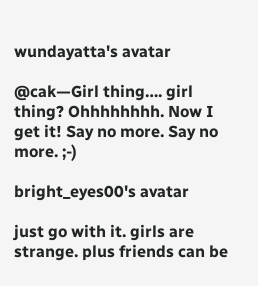wundayatta's avatar

@cak—Girl thing…. girl thing? Ohhhhhhhh. Now I get it! Say no more. Say no more. ;-)

bright_eyes00's avatar

just go with it. girls are strange. plus friends can be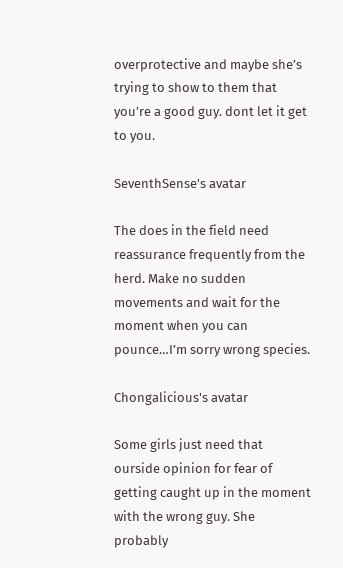overprotective and maybe she’s trying to show to them that you’re a good guy. dont let it get to you.

SeventhSense's avatar

The does in the field need reassurance frequently from the herd. Make no sudden movements and wait for the moment when you can pounce…I’m sorry wrong species.

Chongalicious's avatar

Some girls just need that ourside opinion for fear of getting caught up in the moment with the wrong guy. She probably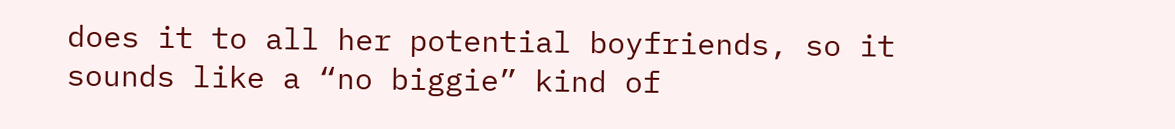does it to all her potential boyfriends, so it sounds like a “no biggie” kind of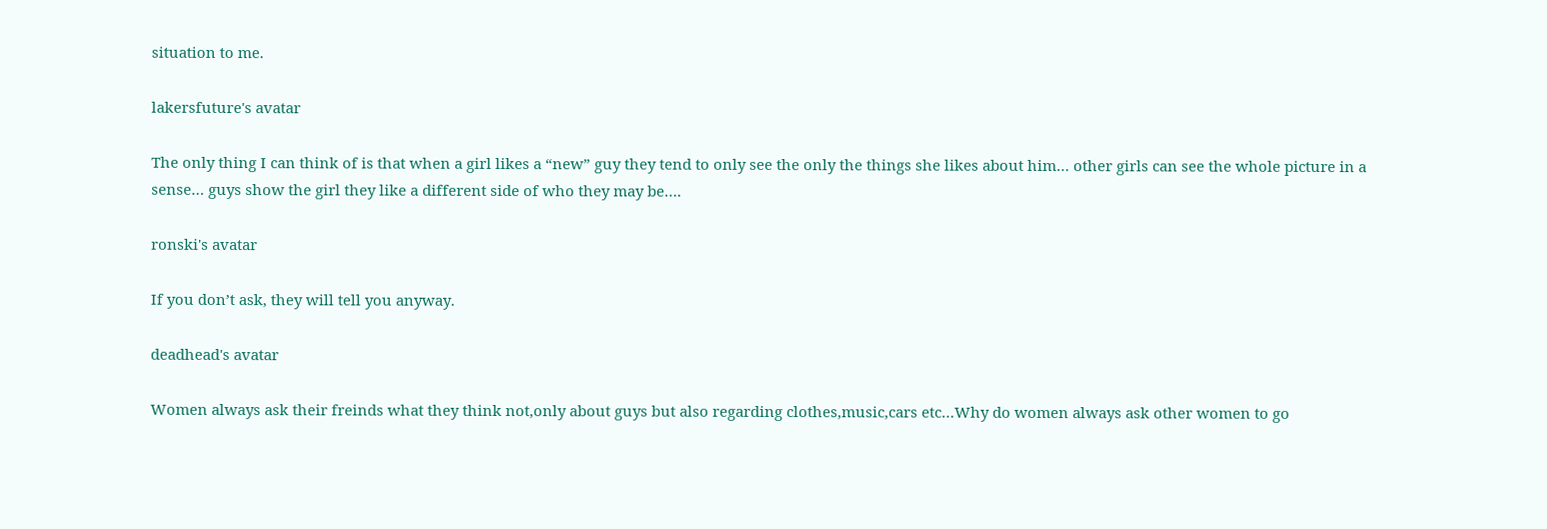situation to me.

lakersfuture's avatar

The only thing I can think of is that when a girl likes a “new” guy they tend to only see the only the things she likes about him… other girls can see the whole picture in a sense… guys show the girl they like a different side of who they may be….

ronski's avatar

If you don’t ask, they will tell you anyway.

deadhead's avatar

Women always ask their freinds what they think not,only about guys but also regarding clothes,music,cars etc…Why do women always ask other women to go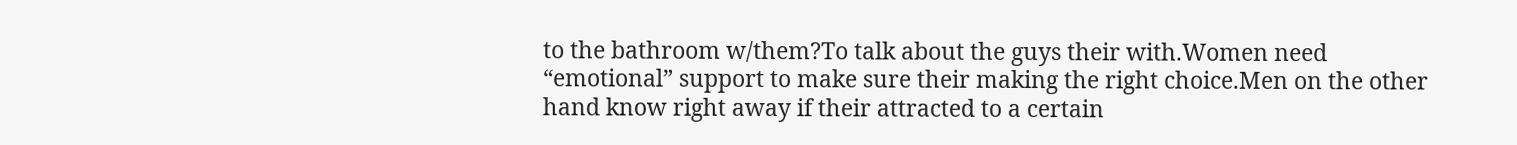to the bathroom w/them?To talk about the guys their with.Women need “emotional” support to make sure their making the right choice.Men on the other hand know right away if their attracted to a certain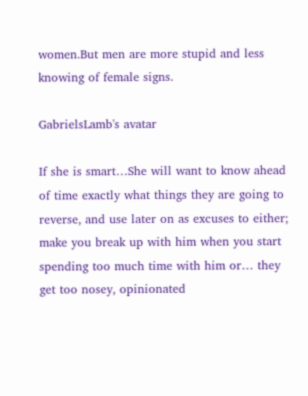women.But men are more stupid and less knowing of female signs.

GabrielsLamb's avatar

If she is smart…She will want to know ahead of time exactly what things they are going to reverse, and use later on as excuses to either; make you break up with him when you start spending too much time with him or… they get too nosey, opinionated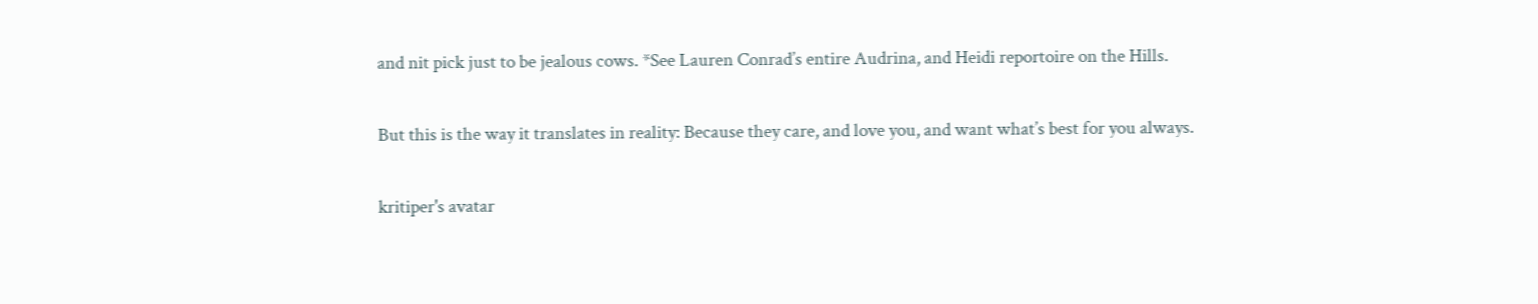and nit pick just to be jealous cows. *See Lauren Conrad’s entire Audrina, and Heidi reportoire on the Hills.

But this is the way it translates in reality: Because they care, and love you, and want what’s best for you always.

kritiper's avatar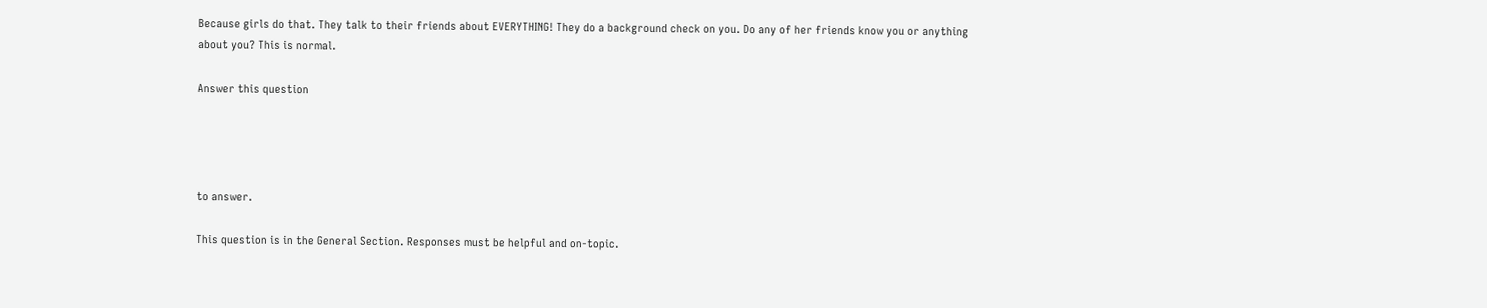Because girls do that. They talk to their friends about EVERYTHING! They do a background check on you. Do any of her friends know you or anything about you? This is normal.

Answer this question




to answer.

This question is in the General Section. Responses must be helpful and on-topic.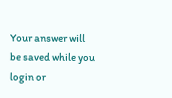Your answer will be saved while you login or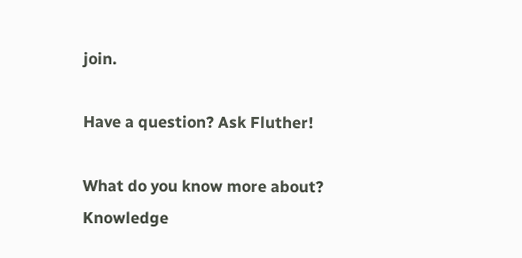join.

Have a question? Ask Fluther!

What do you know more about?
Knowledge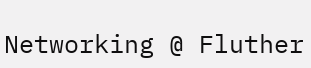Networking @ Fluther